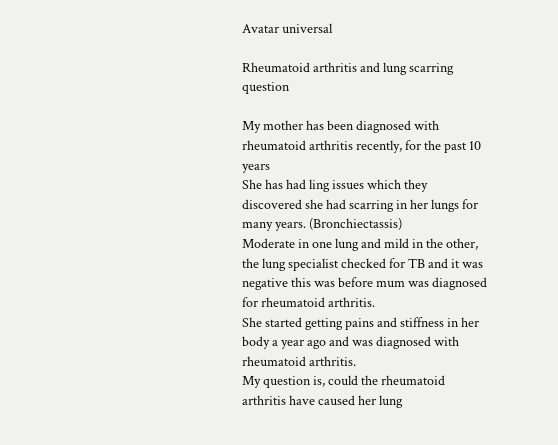Avatar universal

Rheumatoid arthritis and lung scarring question

My mother has been diagnosed with rheumatoid arthritis recently, for the past 10 years
She has had ling issues which they discovered she had scarring in her lungs for many years. (Bronchiectassis)
Moderate in one lung and mild in the other, the lung specialist checked for TB and it was negative this was before mum was diagnosed for rheumatoid arthritis.
She started getting pains and stiffness in her body a year ago and was diagnosed with rheumatoid arthritis.
My question is, could the rheumatoid arthritis have caused her lung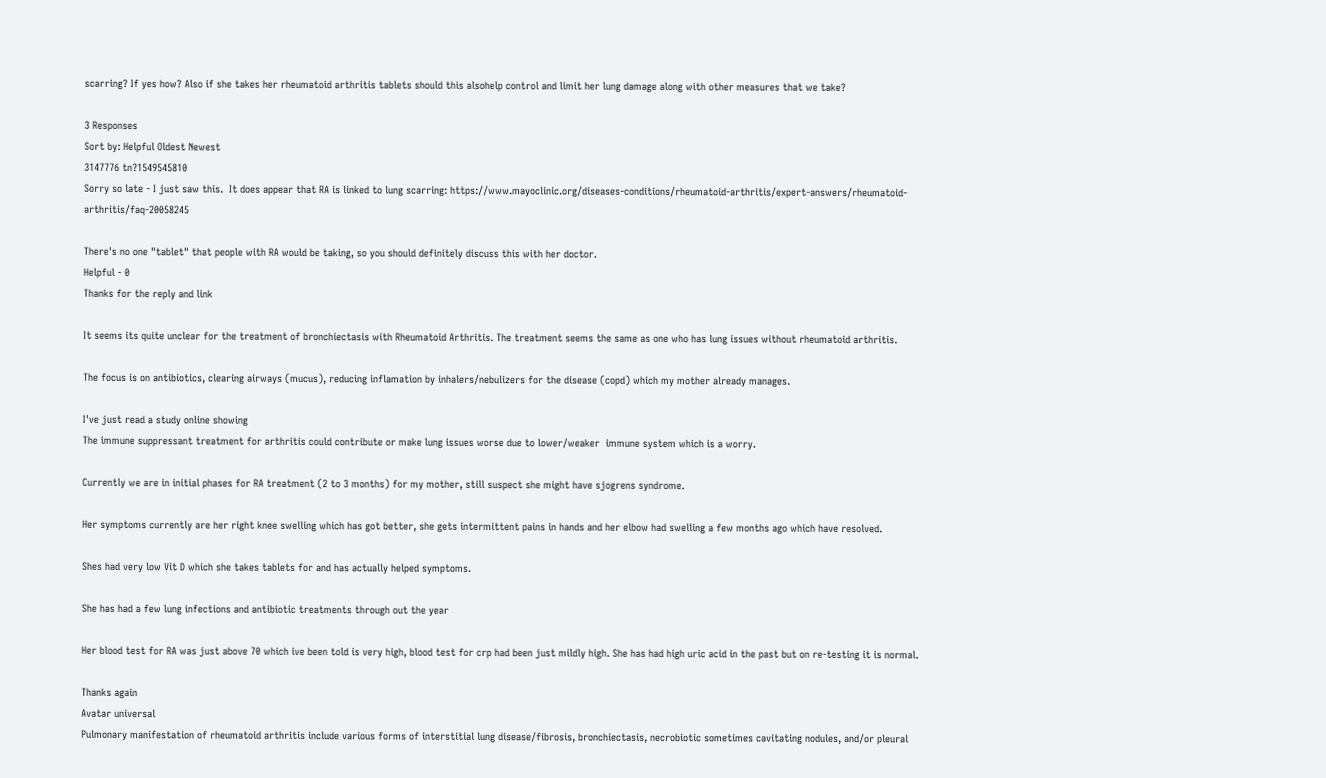scarring? If yes how? Also if she takes her rheumatoid arthritis tablets should this alsohelp control and limit her lung damage along with other measures that we take?

3 Responses
Sort by: Helpful Oldest Newest
3147776 tn?1549545810
Sorry so late - I just saw this.  It does appear that RA is linked to lung scarring: https://www.mayoclinic.org/diseases-conditions/rheumatoid-arthritis/expert-answers/rheumatoid-arthritis/faq-20058245

There's no one "tablet" that people with RA would be taking, so you should definitely discuss this with her doctor.
Helpful - 0
Thanks for the reply and link

It seems its quite unclear for the treatment of bronchiectasis with Rheumatoid Arthritis. The treatment seems the same as one who has lung issues without rheumatoid arthritis.

The focus is on antibiotics, clearing airways (mucus), reducing inflamation by inhalers/nebulizers for the disease (copd) which my mother already manages.

I've just read a study online showing
The immune suppressant treatment for arthritis could contribute or make lung issues worse due to lower/weaker  immune system which is a worry.

Currently we are in initial phases for RA treatment (2 to 3 months) for my mother, still suspect she might have sjogrens syndrome.

Her symptoms currently are her right knee swelling which has got better, she gets intermittent pains in hands and her elbow had swelling a few months ago which have resolved.

Shes had very low Vit D which she takes tablets for and has actually helped symptoms.

She has had a few lung infections and antibiotic treatments through out the year

Her blood test for RA was just above 70 which ive been told is very high, blood test for crp had been just mildly high. She has had high uric acid in the past but on re-testing it is normal.

Thanks again
Avatar universal
Pulmonary manifestation of rheumatoid arthritis include various forms of interstitial lung disease/fibrosis, bronchiectasis, necrobiotic sometimes cavitating nodules, and/or pleural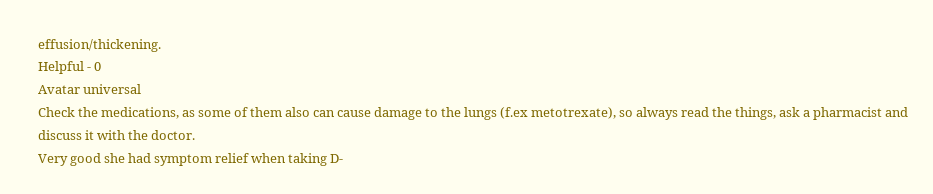effusion/thickening.
Helpful - 0
Avatar universal
Check the medications, as some of them also can cause damage to the lungs (f.ex metotrexate), so always read the things, ask a pharmacist and discuss it with the doctor.
Very good she had symptom relief when taking D-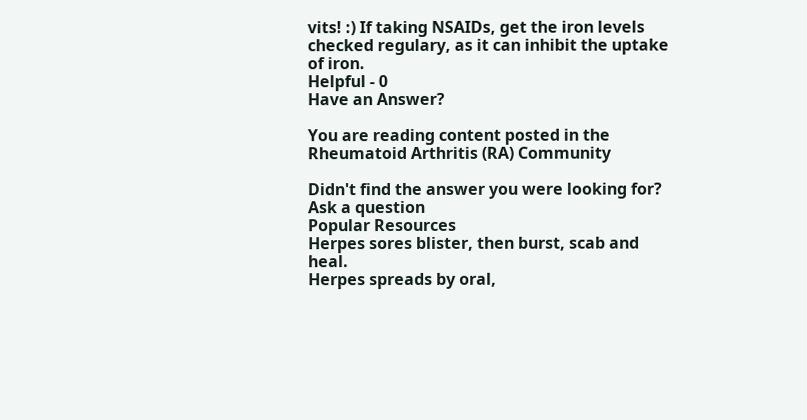vits! :) If taking NSAIDs, get the iron levels checked regulary, as it can inhibit the uptake of iron.
Helpful - 0
Have an Answer?

You are reading content posted in the Rheumatoid Arthritis (RA) Community

Didn't find the answer you were looking for?
Ask a question
Popular Resources
Herpes sores blister, then burst, scab and heal.
Herpes spreads by oral,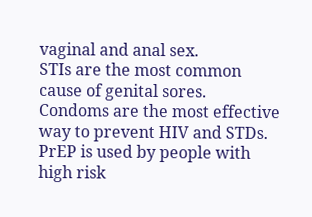vaginal and anal sex.
STIs are the most common cause of genital sores.
Condoms are the most effective way to prevent HIV and STDs.
PrEP is used by people with high risk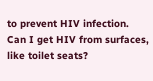to prevent HIV infection.
Can I get HIV from surfaces, like toilet seats?